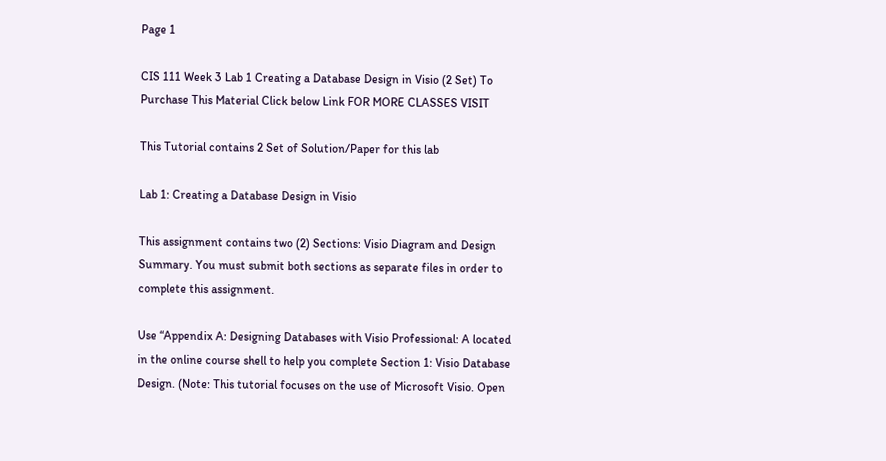Page 1

CIS 111 Week 3 Lab 1 Creating a Database Design in Visio (2 Set) To Purchase This Material Click below Link FOR MORE CLASSES VISIT

This Tutorial contains 2 Set of Solution/Paper for this lab

Lab 1: Creating a Database Design in Visio

This assignment contains two (2) Sections: Visio Diagram and Design Summary. You must submit both sections as separate files in order to complete this assignment.

Use “Appendix A: Designing Databases with Visio Professional: A located in the online course shell to help you complete Section 1: Visio Database Design. (Note: This tutorial focuses on the use of Microsoft Visio. Open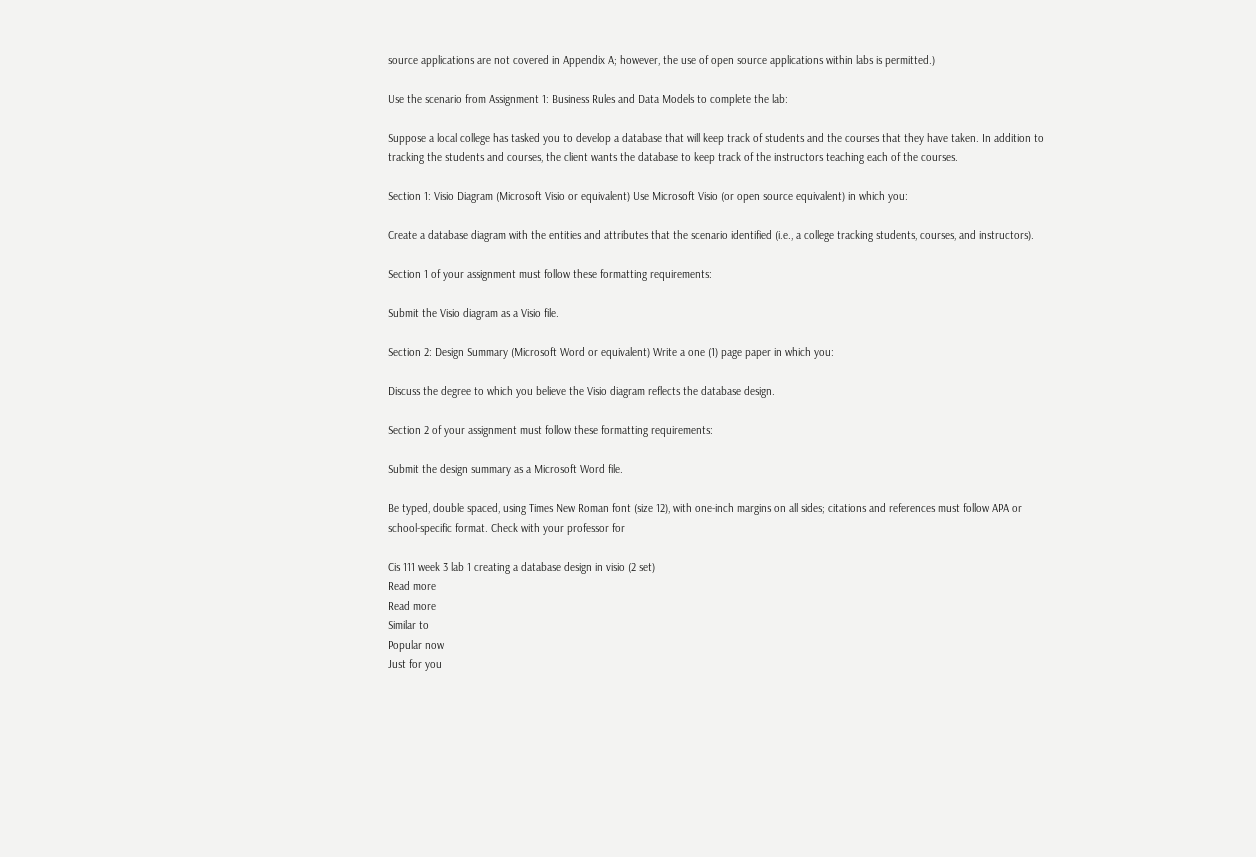source applications are not covered in Appendix A; however, the use of open source applications within labs is permitted.)

Use the scenario from Assignment 1: Business Rules and Data Models to complete the lab:

Suppose a local college has tasked you to develop a database that will keep track of students and the courses that they have taken. In addition to tracking the students and courses, the client wants the database to keep track of the instructors teaching each of the courses.

Section 1: Visio Diagram (Microsoft Visio or equivalent) Use Microsoft Visio (or open source equivalent) in which you:

Create a database diagram with the entities and attributes that the scenario identified (i.e., a college tracking students, courses, and instructors).

Section 1 of your assignment must follow these formatting requirements:

Submit the Visio diagram as a Visio file.

Section 2: Design Summary (Microsoft Word or equivalent) Write a one (1) page paper in which you:

Discuss the degree to which you believe the Visio diagram reflects the database design.

Section 2 of your assignment must follow these formatting requirements:

Submit the design summary as a Microsoft Word file.

Be typed, double spaced, using Times New Roman font (size 12), with one-inch margins on all sides; citations and references must follow APA or school-specific format. Check with your professor for

Cis 111 week 3 lab 1 creating a database design in visio (2 set)
Read more
Read more
Similar to
Popular now
Just for you